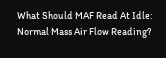What Should MAF Read At Idle: Normal Mass Air Flow Reading?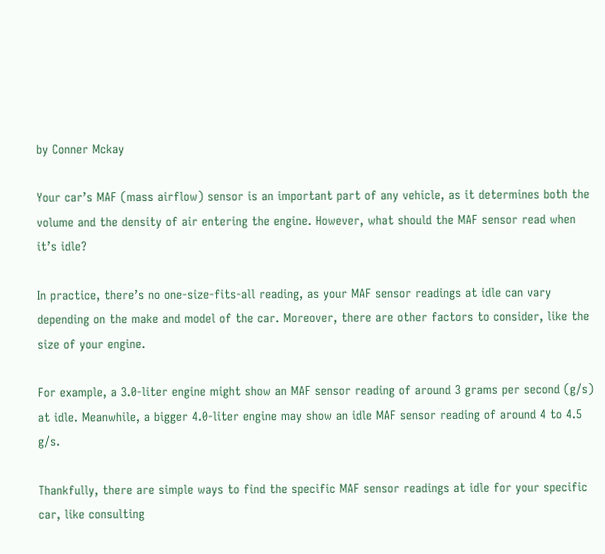by Conner Mckay

Your car’s MAF (mass airflow) sensor is an important part of any vehicle, as it determines both the volume and the density of air entering the engine. However, what should the MAF sensor read when it’s idle?

In practice, there’s no one-size-fits-all reading, as your MAF sensor readings at idle can vary depending on the make and model of the car. Moreover, there are other factors to consider, like the size of your engine.

For example, a 3.0-liter engine might show an MAF sensor reading of around 3 grams per second (g/s) at idle. Meanwhile, a bigger 4.0-liter engine may show an idle MAF sensor reading of around 4 to 4.5 g/s.

Thankfully, there are simple ways to find the specific MAF sensor readings at idle for your specific car, like consulting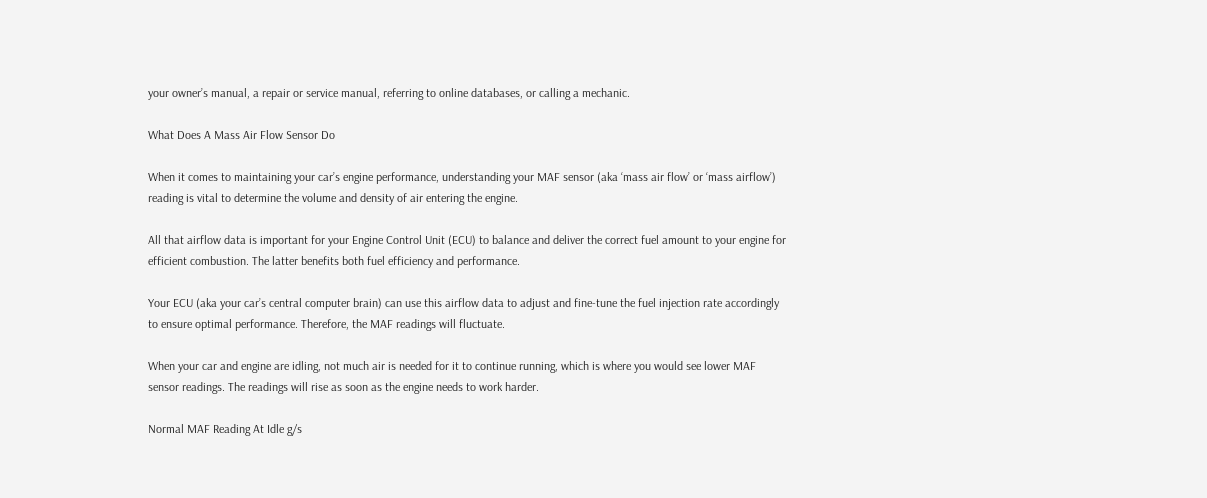your owner’s manual, a repair or service manual, referring to online databases, or calling a mechanic.

What Does A Mass Air Flow Sensor Do

When it comes to maintaining your car’s engine performance, understanding your MAF sensor (aka ‘mass air flow’ or ‘mass airflow’) reading is vital to determine the volume and density of air entering the engine.

All that airflow data is important for your Engine Control Unit (ECU) to balance and deliver the correct fuel amount to your engine for efficient combustion. The latter benefits both fuel efficiency and performance.

Your ECU (aka your car’s central computer brain) can use this airflow data to adjust and fine-tune the fuel injection rate accordingly to ensure optimal performance. Therefore, the MAF readings will fluctuate.

When your car and engine are idling, not much air is needed for it to continue running, which is where you would see lower MAF sensor readings. The readings will rise as soon as the engine needs to work harder.

Normal MAF Reading At Idle g/s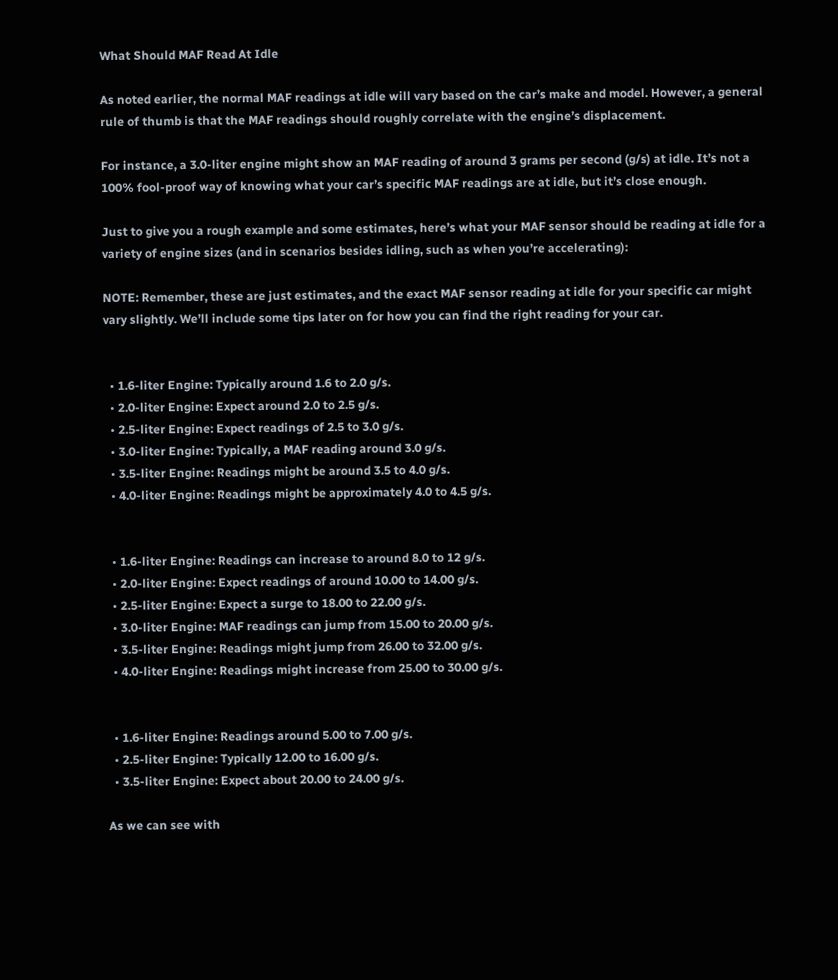What Should MAF Read At Idle

As noted earlier, the normal MAF readings at idle will vary based on the car’s make and model. However, a general rule of thumb is that the MAF readings should roughly correlate with the engine’s displacement.

For instance, a 3.0-liter engine might show an MAF reading of around 3 grams per second (g/s) at idle. It’s not a 100% fool-proof way of knowing what your car’s specific MAF readings are at idle, but it’s close enough.

Just to give you a rough example and some estimates, here’s what your MAF sensor should be reading at idle for a variety of engine sizes (and in scenarios besides idling, such as when you’re accelerating):

NOTE: Remember, these are just estimates, and the exact MAF sensor reading at idle for your specific car might vary slightly. We’ll include some tips later on for how you can find the right reading for your car.


  • 1.6-liter Engine: Typically around 1.6 to 2.0 g/s.
  • 2.0-liter Engine: Expect around 2.0 to 2.5 g/s.
  • 2.5-liter Engine: Expect readings of 2.5 to 3.0 g/s.
  • 3.0-liter Engine: Typically, a MAF reading around 3.0 g/s.
  • 3.5-liter Engine: Readings might be around 3.5 to 4.0 g/s.
  • 4.0-liter Engine: Readings might be approximately 4.0 to 4.5 g/s.


  • 1.6-liter Engine: Readings can increase to around 8.0 to 12 g/s.
  • 2.0-liter Engine: Expect readings of around 10.00 to 14.00 g/s.
  • 2.5-liter Engine: Expect a surge to 18.00 to 22.00 g/s.
  • 3.0-liter Engine: MAF readings can jump from 15.00 to 20.00 g/s.
  • 3.5-liter Engine: Readings might jump from 26.00 to 32.00 g/s.
  • 4.0-liter Engine: Readings might increase from 25.00 to 30.00 g/s.


  • 1.6-liter Engine: Readings around 5.00 to 7.00 g/s.
  • 2.5-liter Engine: Typically 12.00 to 16.00 g/s.
  • 3.5-liter Engine: Expect about 20.00 to 24.00 g/s.

As we can see with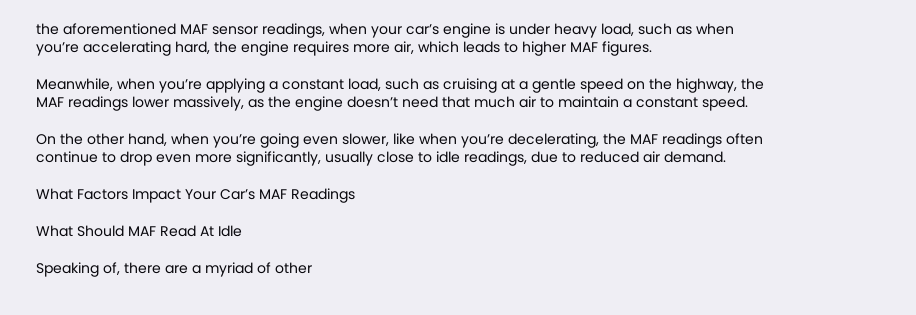the aforementioned MAF sensor readings, when your car’s engine is under heavy load, such as when you’re accelerating hard, the engine requires more air, which leads to higher MAF figures.

Meanwhile, when you’re applying a constant load, such as cruising at a gentle speed on the highway, the MAF readings lower massively, as the engine doesn’t need that much air to maintain a constant speed.

On the other hand, when you’re going even slower, like when you’re decelerating, the MAF readings often continue to drop even more significantly, usually close to idle readings, due to reduced air demand.

What Factors Impact Your Car’s MAF Readings

What Should MAF Read At Idle

Speaking of, there are a myriad of other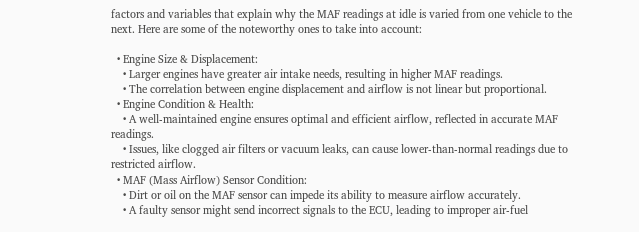factors and variables that explain why the MAF readings at idle is varied from one vehicle to the next. Here are some of the noteworthy ones to take into account:

  • Engine Size & Displacement:
    • Larger engines have greater air intake needs, resulting in higher MAF readings.
    • The correlation between engine displacement and airflow is not linear but proportional.
  • Engine Condition & Health:
    • A well-maintained engine ensures optimal and efficient airflow, reflected in accurate MAF readings.
    • Issues, like clogged air filters or vacuum leaks, can cause lower-than-normal readings due to restricted airflow.
  • MAF (Mass Airflow) Sensor Condition:
    • Dirt or oil on the MAF sensor can impede its ability to measure airflow accurately.
    • A faulty sensor might send incorrect signals to the ECU, leading to improper air-fuel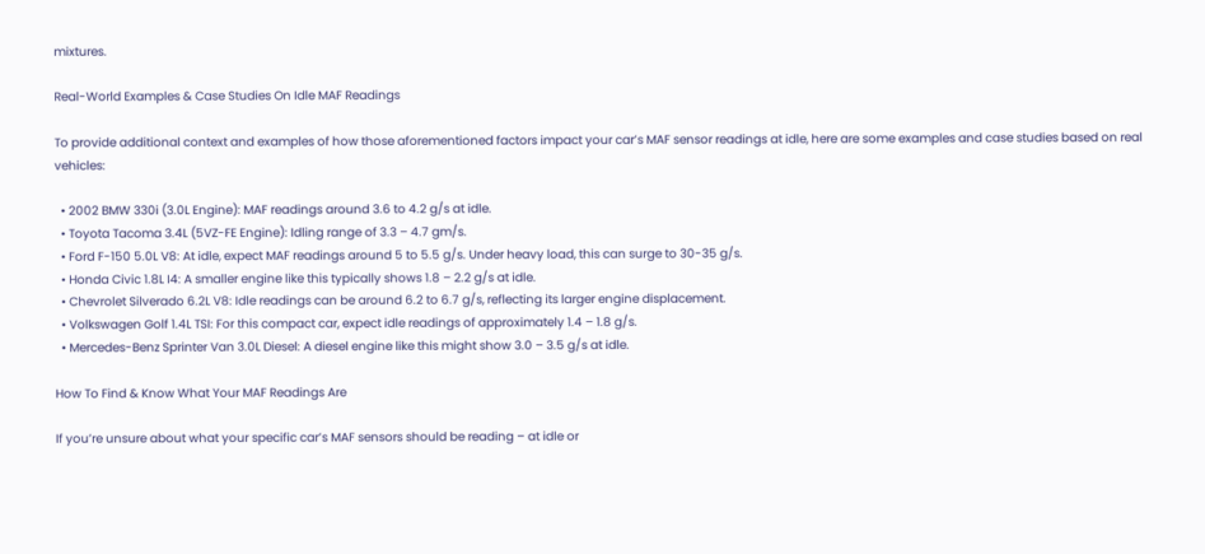mixtures.

Real-World Examples & Case Studies On Idle MAF Readings

To provide additional context and examples of how those aforementioned factors impact your car’s MAF sensor readings at idle, here are some examples and case studies based on real vehicles:

  • 2002 BMW 330i (3.0L Engine): MAF readings around 3.6 to 4.2 g/s at idle.
  • Toyota Tacoma 3.4L (5VZ-FE Engine): Idling range of 3.3 – 4.7 gm/s.
  • Ford F-150 5.0L V8: At idle, expect MAF readings around 5 to 5.5 g/s. Under heavy load, this can surge to 30-35 g/s.
  • Honda Civic 1.8L I4: A smaller engine like this typically shows 1.8 – 2.2 g/s at idle.
  • Chevrolet Silverado 6.2L V8: Idle readings can be around 6.2 to 6.7 g/s, reflecting its larger engine displacement.
  • Volkswagen Golf 1.4L TSI: For this compact car, expect idle readings of approximately 1.4 – 1.8 g/s.
  • Mercedes-Benz Sprinter Van 3.0L Diesel: A diesel engine like this might show 3.0 – 3.5 g/s at idle.

How To Find & Know What Your MAF Readings Are

If you’re unsure about what your specific car’s MAF sensors should be reading – at idle or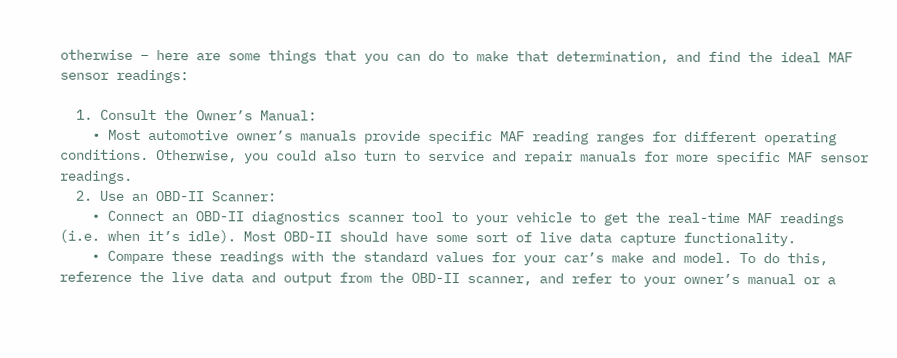otherwise – here are some things that you can do to make that determination, and find the ideal MAF sensor readings:

  1. Consult the Owner’s Manual:
    • Most automotive owner’s manuals provide specific MAF reading ranges for different operating conditions. Otherwise, you could also turn to service and repair manuals for more specific MAF sensor readings.
  2. Use an OBD-II Scanner:
    • Connect an OBD-II diagnostics scanner tool to your vehicle to get the real-time MAF readings (i.e. when it’s idle). Most OBD-II should have some sort of live data capture functionality.
    • Compare these readings with the standard values for your car’s make and model. To do this, reference the live data and output from the OBD-II scanner, and refer to your owner’s manual or a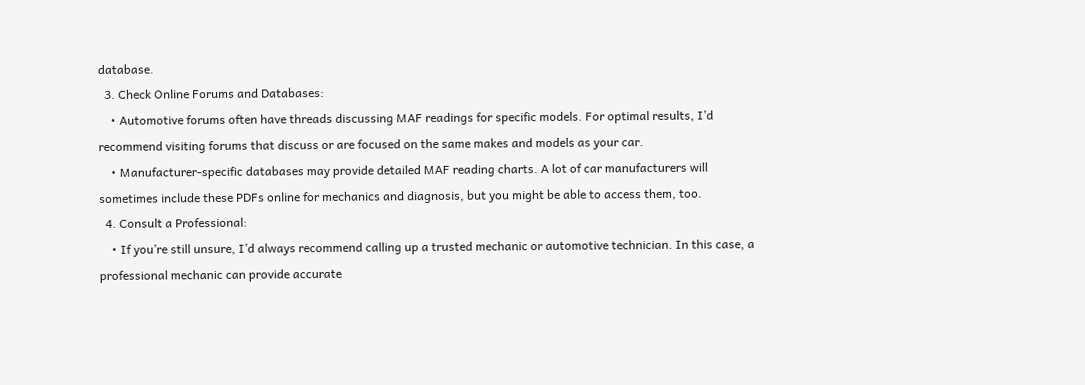database.
  3. Check Online Forums and Databases:
    • Automotive forums often have threads discussing MAF readings for specific models. For optimal results, I’d recommend visiting forums that discuss or are focused on the same makes and models as your car.
    • Manufacturer-specific databases may provide detailed MAF reading charts. A lot of car manufacturers will sometimes include these PDFs online for mechanics and diagnosis, but you might be able to access them, too.
  4. Consult a Professional:
    • If you’re still unsure, I’d always recommend calling up a trusted mechanic or automotive technician. In this case, a professional mechanic can provide accurate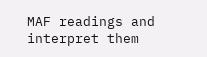MAF readings and interpret them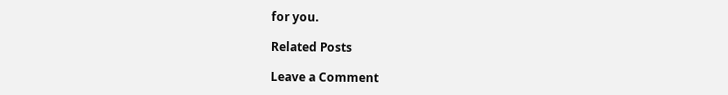for you.

Related Posts

Leave a Comment